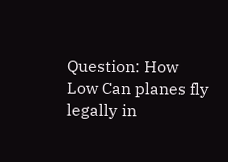Question: How Low Can planes fly legally in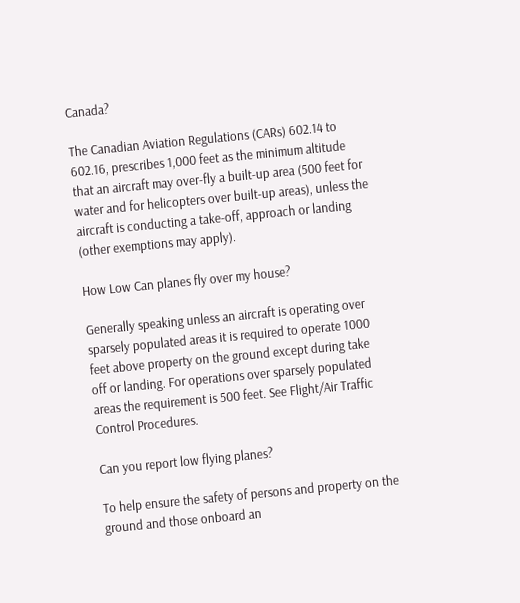Canada?

The Canadian Aviation Regulations (CARs) 602.14 to 602.16, prescribes 1,000 feet as the minimum altitude that an aircraft may over-fly a built-up area (500 feet for water and for helicopters over built-up areas), unless the aircraft is conducting a take-off, approach or landing (other exemptions may apply).

How Low Can planes fly over my house?

Generally speaking unless an aircraft is operating over sparsely populated areas it is required to operate 1000 feet above property on the ground except during take off or landing. For operations over sparsely populated areas the requirement is 500 feet. See Flight/Air Traffic Control Procedures.

Can you report low flying planes?

To help ensure the safety of persons and property on the ground and those onboard an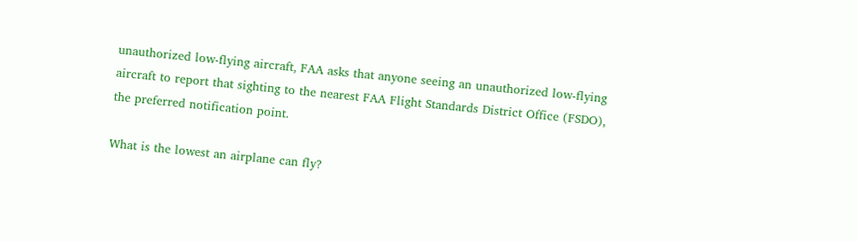unauthorized low-flying aircraft, FAA asks that anyone seeing an unauthorized low-flying aircraft to report that sighting to the nearest FAA Flight Standards District Office (FSDO), the preferred notification point.

What is the lowest an airplane can fly?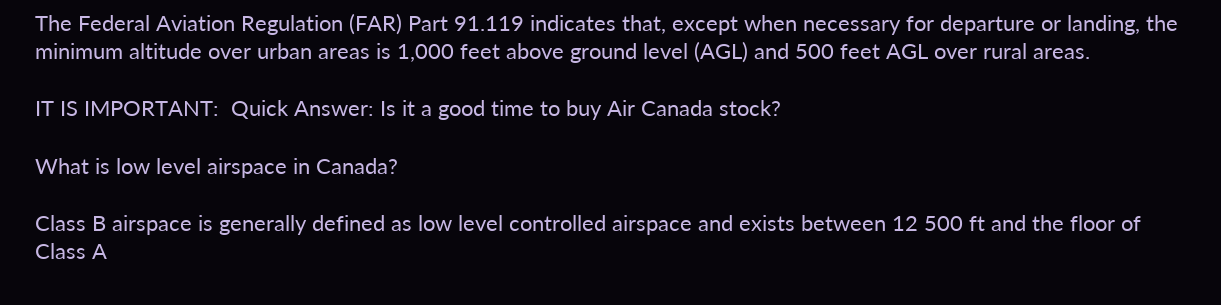The Federal Aviation Regulation (FAR) Part 91.119 indicates that, except when necessary for departure or landing, the minimum altitude over urban areas is 1,000 feet above ground level (AGL) and 500 feet AGL over rural areas.

IT IS IMPORTANT:  Quick Answer: Is it a good time to buy Air Canada stock?

What is low level airspace in Canada?

Class B airspace is generally defined as low level controlled airspace and exists between 12 500 ft and the floor of Class A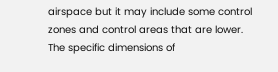airspace but it may include some control zones and control areas that are lower. The specific dimensions of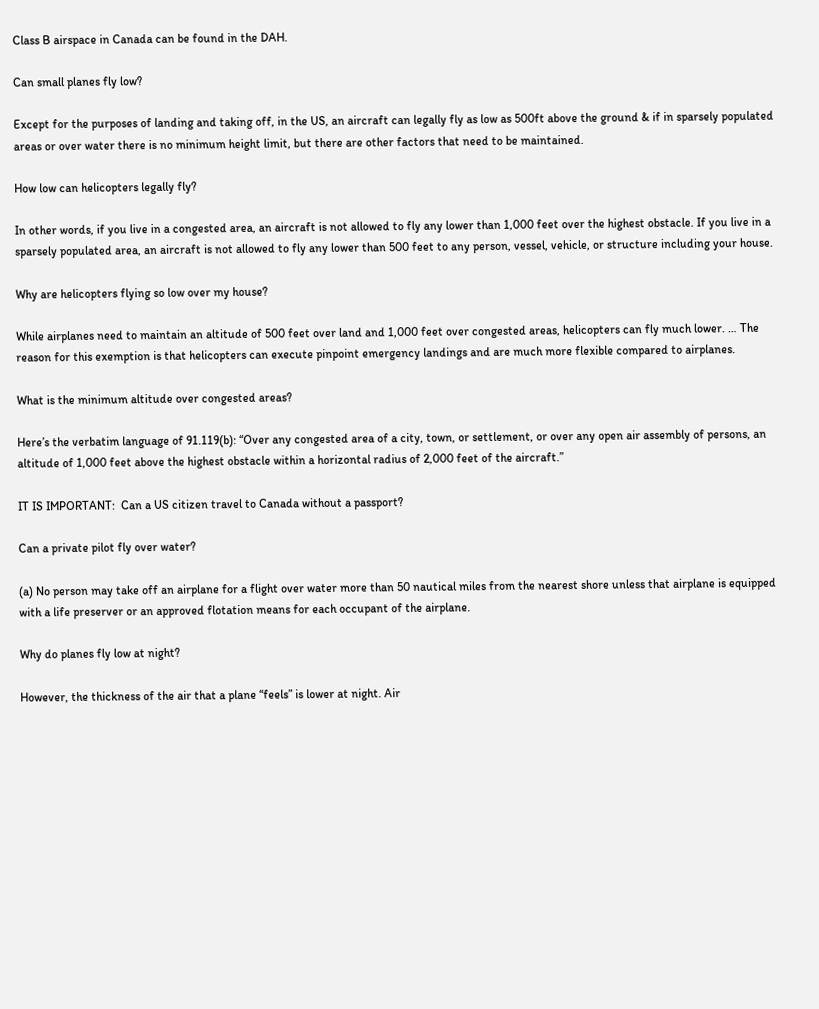Class B airspace in Canada can be found in the DAH.

Can small planes fly low?

Except for the purposes of landing and taking off, in the US, an aircraft can legally fly as low as 500ft above the ground & if in sparsely populated areas or over water there is no minimum height limit, but there are other factors that need to be maintained.

How low can helicopters legally fly?

In other words, if you live in a congested area, an aircraft is not allowed to fly any lower than 1,000 feet over the highest obstacle. If you live in a sparsely populated area, an aircraft is not allowed to fly any lower than 500 feet to any person, vessel, vehicle, or structure including your house.

Why are helicopters flying so low over my house?

While airplanes need to maintain an altitude of 500 feet over land and 1,000 feet over congested areas, helicopters can fly much lower. … The reason for this exemption is that helicopters can execute pinpoint emergency landings and are much more flexible compared to airplanes.

What is the minimum altitude over congested areas?

Here’s the verbatim language of 91.119(b): “Over any congested area of a city, town, or settlement, or over any open air assembly of persons, an altitude of 1,000 feet above the highest obstacle within a horizontal radius of 2,000 feet of the aircraft.”

IT IS IMPORTANT:  Can a US citizen travel to Canada without a passport?

Can a private pilot fly over water?

(a) No person may take off an airplane for a flight over water more than 50 nautical miles from the nearest shore unless that airplane is equipped with a life preserver or an approved flotation means for each occupant of the airplane.

Why do planes fly low at night?

However, the thickness of the air that a plane “feels” is lower at night. Air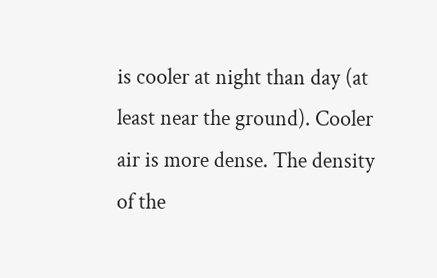is cooler at night than day (at least near the ground). Cooler air is more dense. The density of the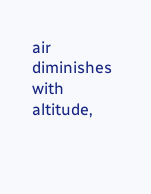air diminishes with altitude,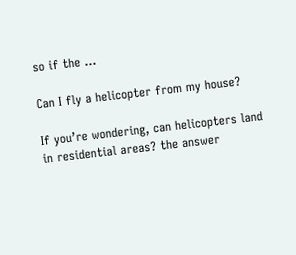so if the …

Can I fly a helicopter from my house?

If you’re wondering, can helicopters land in residential areas? the answer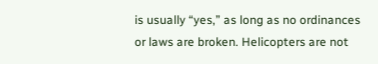is usually “yes,” as long as no ordinances or laws are broken. Helicopters are not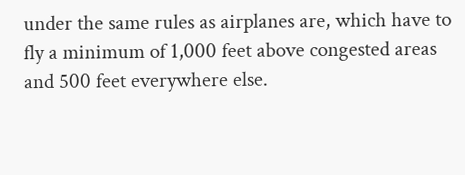under the same rules as airplanes are, which have to fly a minimum of 1,000 feet above congested areas and 500 feet everywhere else.